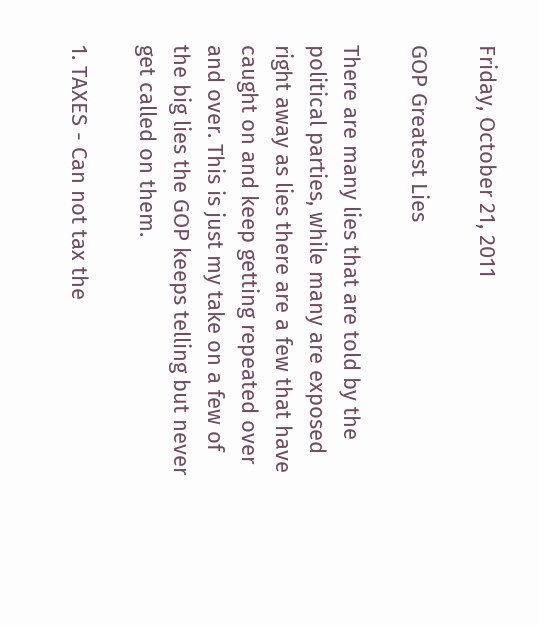Friday, October 21, 2011

GOP Greatest Lies

There are many lies that are told by the political parties, while many are exposed right away as lies there are a few that have caught on and keep getting repeated over and over. This is just my take on a few of the big lies the GOP keeps telling but never get called on them.

1. TAXES - Can not tax the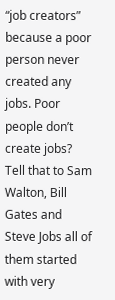“job creators” because a poor person never created any jobs. Poor people don’t create jobs? Tell that to Sam Walton, Bill Gates and Steve Jobs all of them started with very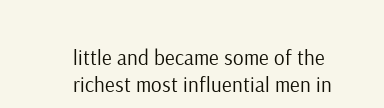little and became some of the richest most influential men in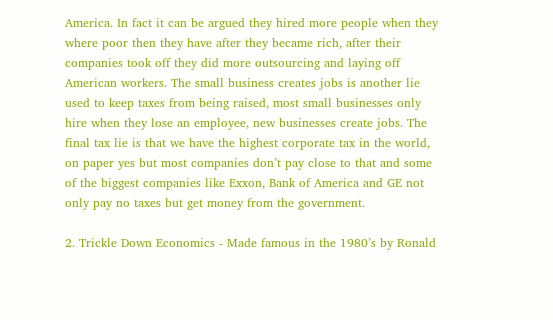America. In fact it can be argued they hired more people when they where poor then they have after they became rich, after their companies took off they did more outsourcing and laying off American workers. The small business creates jobs is another lie used to keep taxes from being raised, most small businesses only hire when they lose an employee, new businesses create jobs. The final tax lie is that we have the highest corporate tax in the world, on paper yes but most companies don’t pay close to that and some of the biggest companies like Exxon, Bank of America and GE not only pay no taxes but get money from the government.

2. Trickle Down Economics - Made famous in the 1980’s by Ronald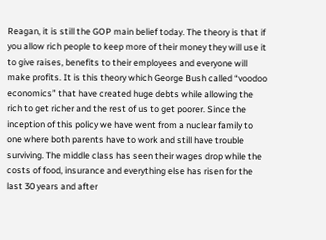Reagan, it is still the GOP main belief today. The theory is that if you allow rich people to keep more of their money they will use it to give raises, benefits to their employees and everyone will make profits. It is this theory which George Bush called “voodoo economics” that have created huge debts while allowing the rich to get richer and the rest of us to get poorer. Since the inception of this policy we have went from a nuclear family to one where both parents have to work and still have trouble surviving. The middle class has seen their wages drop while the costs of food, insurance and everything else has risen for the last 30 years and after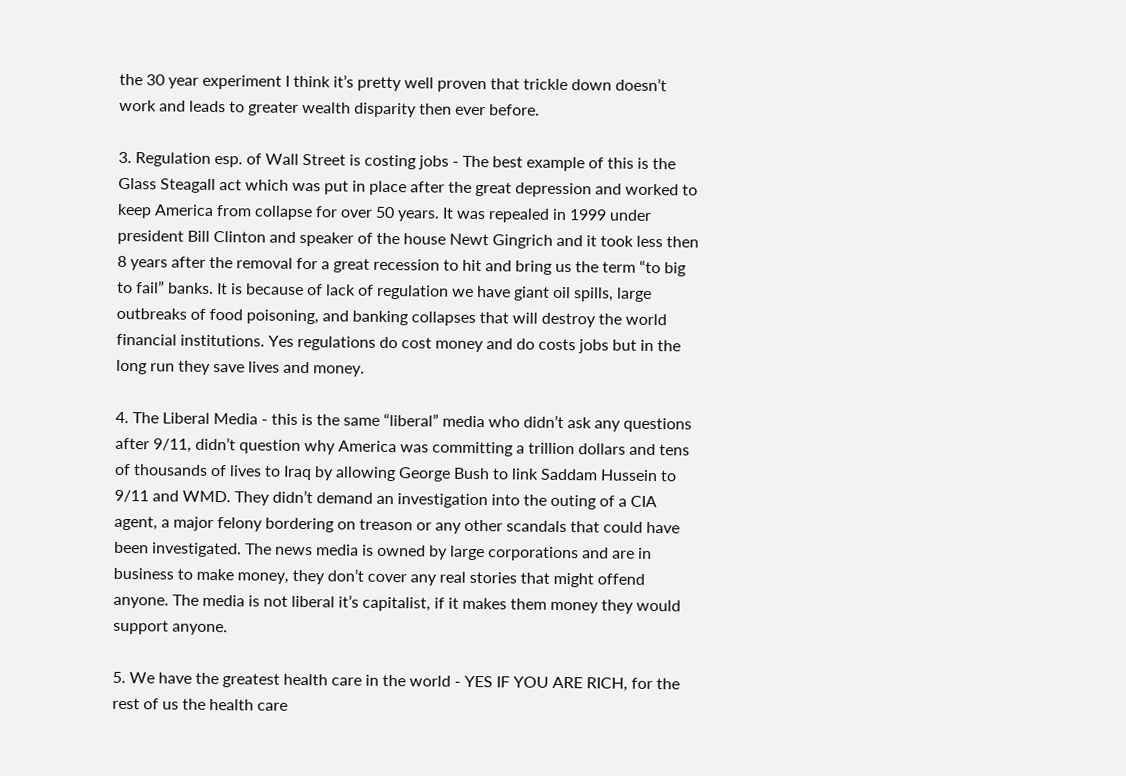the 30 year experiment I think it’s pretty well proven that trickle down doesn’t work and leads to greater wealth disparity then ever before.

3. Regulation esp. of Wall Street is costing jobs - The best example of this is the Glass Steagall act which was put in place after the great depression and worked to keep America from collapse for over 50 years. It was repealed in 1999 under president Bill Clinton and speaker of the house Newt Gingrich and it took less then 8 years after the removal for a great recession to hit and bring us the term “to big to fail” banks. It is because of lack of regulation we have giant oil spills, large outbreaks of food poisoning, and banking collapses that will destroy the world financial institutions. Yes regulations do cost money and do costs jobs but in the long run they save lives and money.

4. The Liberal Media - this is the same “liberal” media who didn’t ask any questions after 9/11, didn’t question why America was committing a trillion dollars and tens of thousands of lives to Iraq by allowing George Bush to link Saddam Hussein to 9/11 and WMD. They didn’t demand an investigation into the outing of a CIA agent, a major felony bordering on treason or any other scandals that could have been investigated. The news media is owned by large corporations and are in business to make money, they don’t cover any real stories that might offend anyone. The media is not liberal it’s capitalist, if it makes them money they would support anyone.

5. We have the greatest health care in the world - YES IF YOU ARE RICH, for the rest of us the health care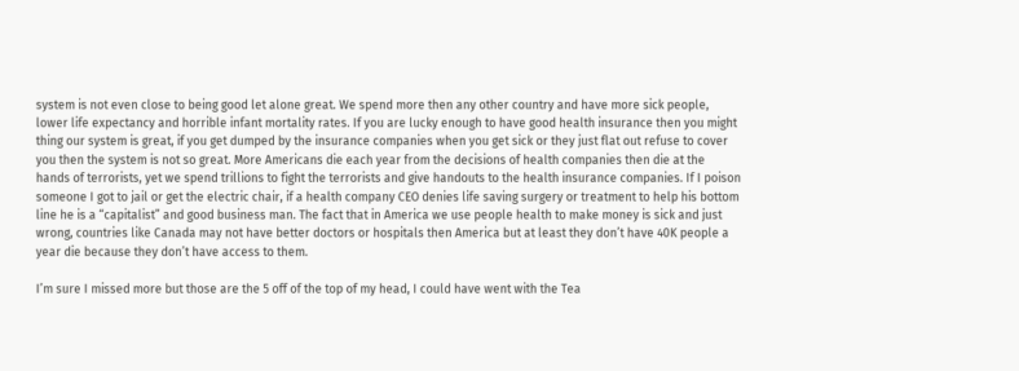system is not even close to being good let alone great. We spend more then any other country and have more sick people, lower life expectancy and horrible infant mortality rates. If you are lucky enough to have good health insurance then you might thing our system is great, if you get dumped by the insurance companies when you get sick or they just flat out refuse to cover you then the system is not so great. More Americans die each year from the decisions of health companies then die at the hands of terrorists, yet we spend trillions to fight the terrorists and give handouts to the health insurance companies. If I poison someone I got to jail or get the electric chair, if a health company CEO denies life saving surgery or treatment to help his bottom line he is a “capitalist” and good business man. The fact that in America we use people health to make money is sick and just wrong, countries like Canada may not have better doctors or hospitals then America but at least they don’t have 40K people a year die because they don’t have access to them.

I’m sure I missed more but those are the 5 off of the top of my head, I could have went with the Tea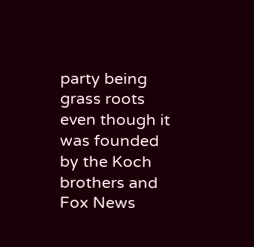party being grass roots even though it was founded by the Koch brothers and Fox News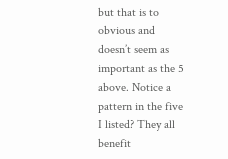but that is to obvious and doesn’t seem as important as the 5 above. Notice a pattern in the five I listed? They all benefit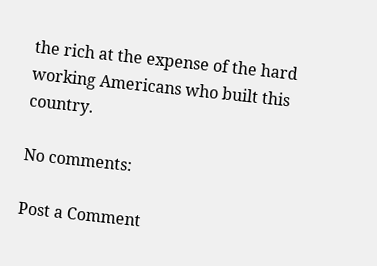the rich at the expense of the hard working Americans who built this country.

No comments:

Post a Comment